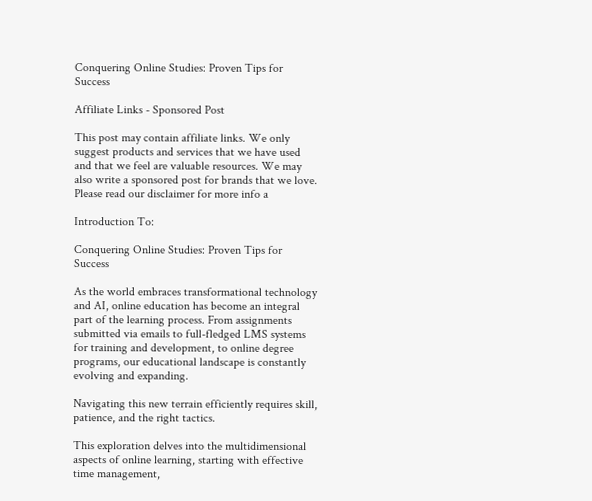Conquering Online Studies: Proven Tips for Success

Affiliate Links - Sponsored Post

This post may contain affiliate links. We only suggest products and services that we have used and that we feel are valuable resources. We may also write a sponsored post for brands that we love. Please read our disclaimer for more info a

Introduction To:

Conquering Online Studies: Proven Tips for Success

As the world embraces transformational technology and AI, online education has become an integral part of the learning process. From assignments submitted via emails to full-fledged LMS systems for training and development, to online degree programs, our educational landscape is constantly evolving and expanding.

Navigating this new terrain efficiently requires skill, patience, and the right tactics.

This exploration delves into the multidimensional aspects of online learning, starting with effective time management,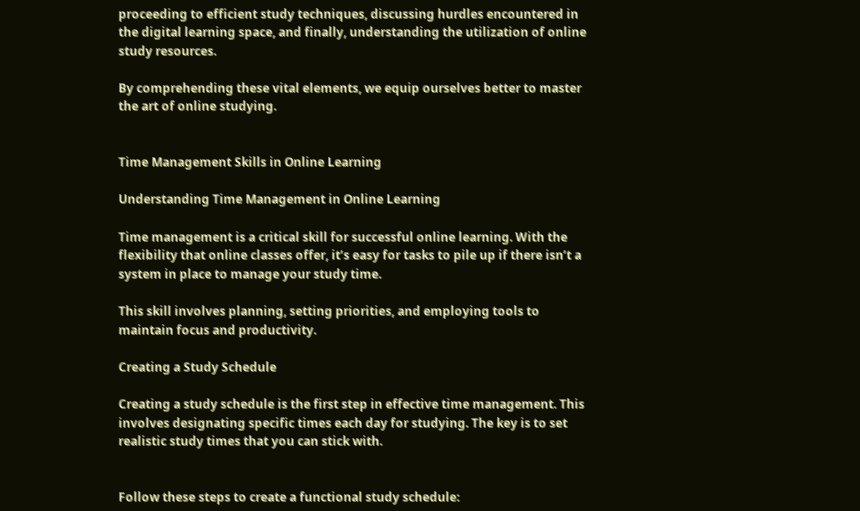proceeding to efficient study techniques, discussing hurdles encountered in the digital learning space, and finally, understanding the utilization of online study resources.

By comprehending these vital elements, we equip ourselves better to master the art of online studying.


Time Management Skills in Online Learning

Understanding Time Management in Online Learning

Time management is a critical skill for successful online learning. With the flexibility that online classes offer, it’s easy for tasks to pile up if there isn’t a system in place to manage your study time.

This skill involves planning, setting priorities, and employing tools to maintain focus and productivity.

Creating a Study Schedule

Creating a study schedule is the first step in effective time management. This involves designating specific times each day for studying. The key is to set realistic study times that you can stick with.


Follow these steps to create a functional study schedule: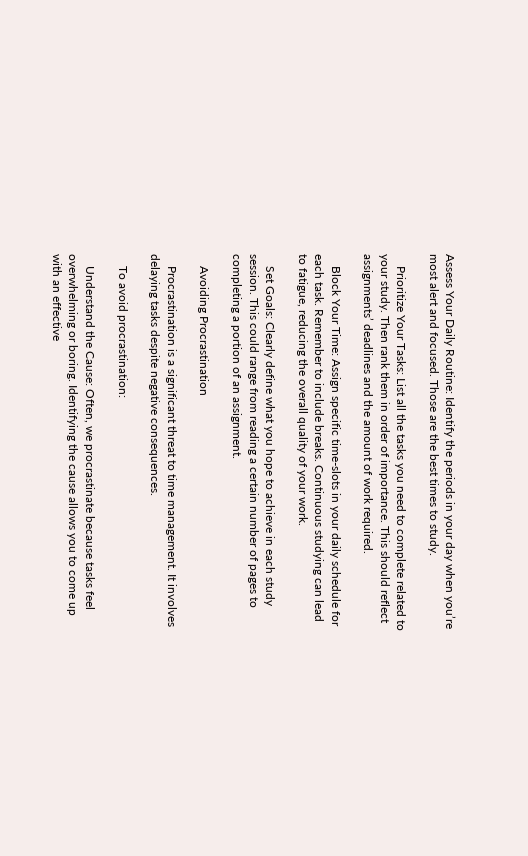Assess Your Daily Routine: Identify the periods in your day when you’re most alert and focused. Those are the best times to study.

    Prioritize Your Tasks: List all the tasks you need to complete related to your study. Then rank them in order of importance. This should reflect assignments’ deadlines and the amount of work required.

    Block Your Time: Assign specific time-slots in your daily schedule for each task. Remember to include breaks. Continuous studying can lead to fatigue, reducing the overall quality of your work.

    Set Goals: Clearly define what you hope to achieve in each study session. This could range from reading a certain number of pages to completing a portion of an assignment.

    Avoiding Procrastination

    Procrastination is a significant threat to time management. It involves delaying tasks despite negative consequences.

    To avoid procrastination:

    Understand the Cause: Often, we procrastinate because tasks feel overwhelming or boring. Identifying the cause allows you to come up with an effective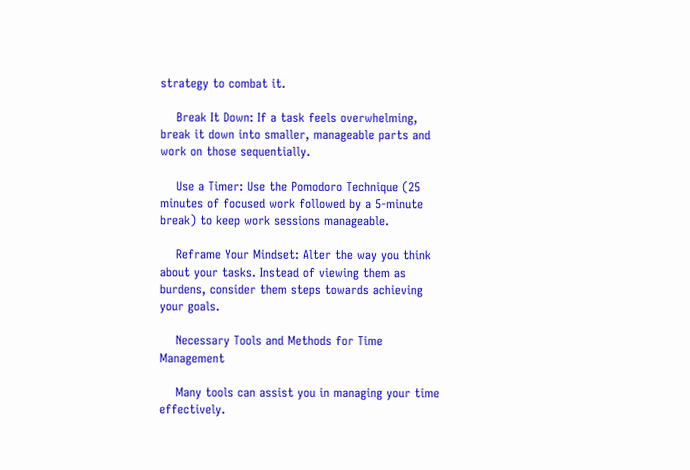strategy to combat it.

    Break It Down: If a task feels overwhelming, break it down into smaller, manageable parts and work on those sequentially.

    Use a Timer: Use the Pomodoro Technique (25 minutes of focused work followed by a 5-minute break) to keep work sessions manageable.

    Reframe Your Mindset: Alter the way you think about your tasks. Instead of viewing them as burdens, consider them steps towards achieving your goals.

    Necessary Tools and Methods for Time Management

    Many tools can assist you in managing your time effectively.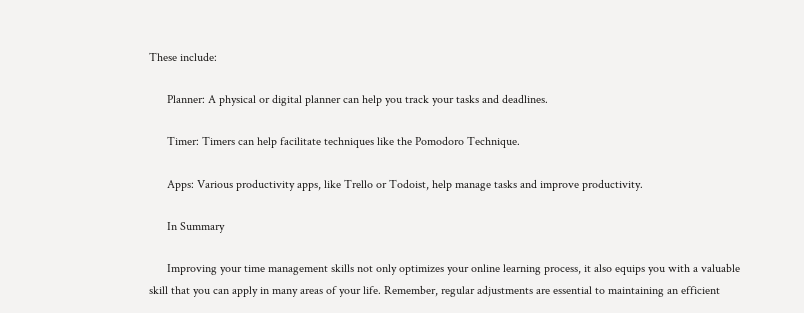These include:

      Planner: A physical or digital planner can help you track your tasks and deadlines.

      Timer: Timers can help facilitate techniques like the Pomodoro Technique.

      Apps: Various productivity apps, like Trello or Todoist, help manage tasks and improve productivity.

      In Summary

      Improving your time management skills not only optimizes your online learning process, it also equips you with a valuable skill that you can apply in many areas of your life. Remember, regular adjustments are essential to maintaining an efficient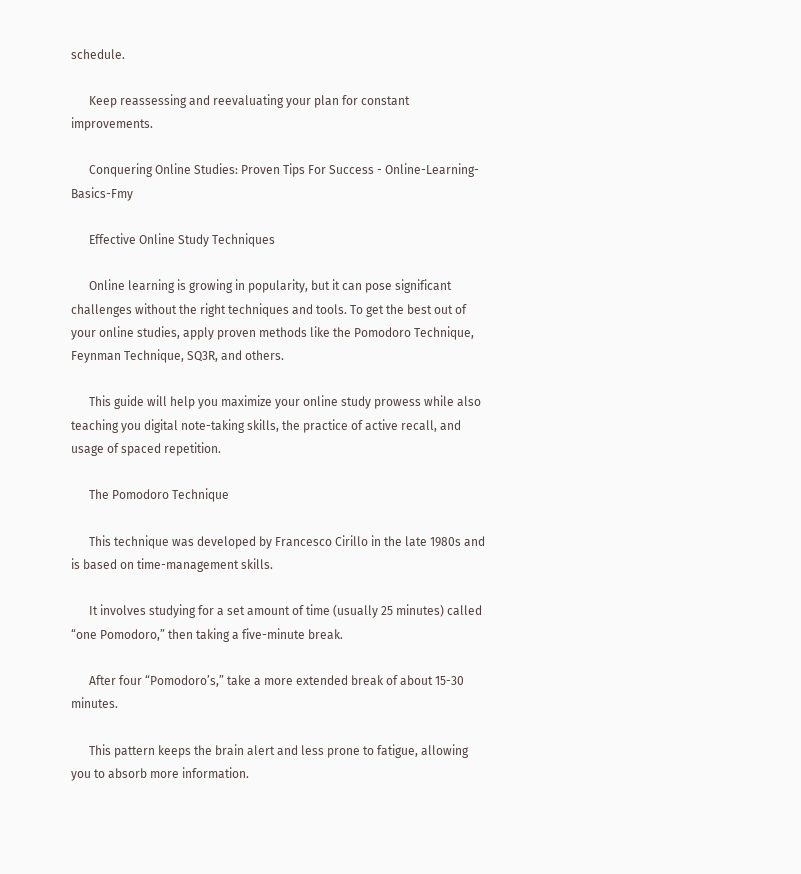schedule.

      Keep reassessing and reevaluating your plan for constant improvements.

      Conquering Online Studies: Proven Tips For Success - Online-Learning-Basics-Fmy

      Effective Online Study Techniques

      Online learning is growing in popularity, but it can pose significant challenges without the right techniques and tools. To get the best out of your online studies, apply proven methods like the Pomodoro Technique, Feynman Technique, SQ3R, and others.

      This guide will help you maximize your online study prowess while also teaching you digital note-taking skills, the practice of active recall, and usage of spaced repetition.

      The Pomodoro Technique

      This technique was developed by Francesco Cirillo in the late 1980s and is based on time-management skills.

      It involves studying for a set amount of time (usually 25 minutes) called “one Pomodoro,” then taking a five-minute break.

      After four “Pomodoro’s,” take a more extended break of about 15-30 minutes.

      This pattern keeps the brain alert and less prone to fatigue, allowing you to absorb more information.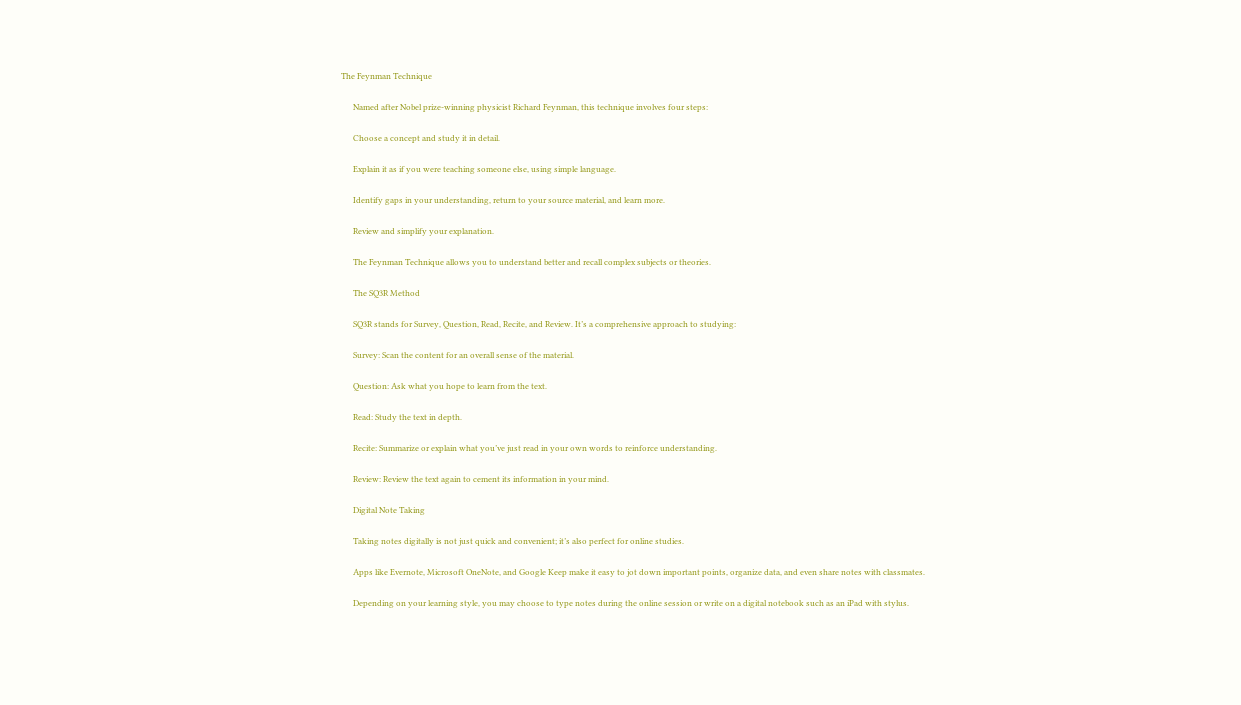The Feynman Technique

      Named after Nobel prize-winning physicist Richard Feynman, this technique involves four steps:

      Choose a concept and study it in detail.

      Explain it as if you were teaching someone else, using simple language.

      Identify gaps in your understanding, return to your source material, and learn more.

      Review and simplify your explanation.

      The Feynman Technique allows you to understand better and recall complex subjects or theories.

      The SQ3R Method

      SQ3R stands for Survey, Question, Read, Recite, and Review. It’s a comprehensive approach to studying:

      Survey: Scan the content for an overall sense of the material.

      Question: Ask what you hope to learn from the text.

      Read: Study the text in depth.

      Recite: Summarize or explain what you’ve just read in your own words to reinforce understanding.

      Review: Review the text again to cement its information in your mind.

      Digital Note Taking

      Taking notes digitally is not just quick and convenient; it’s also perfect for online studies.

      Apps like Evernote, Microsoft OneNote, and Google Keep make it easy to jot down important points, organize data, and even share notes with classmates.

      Depending on your learning style, you may choose to type notes during the online session or write on a digital notebook such as an iPad with stylus.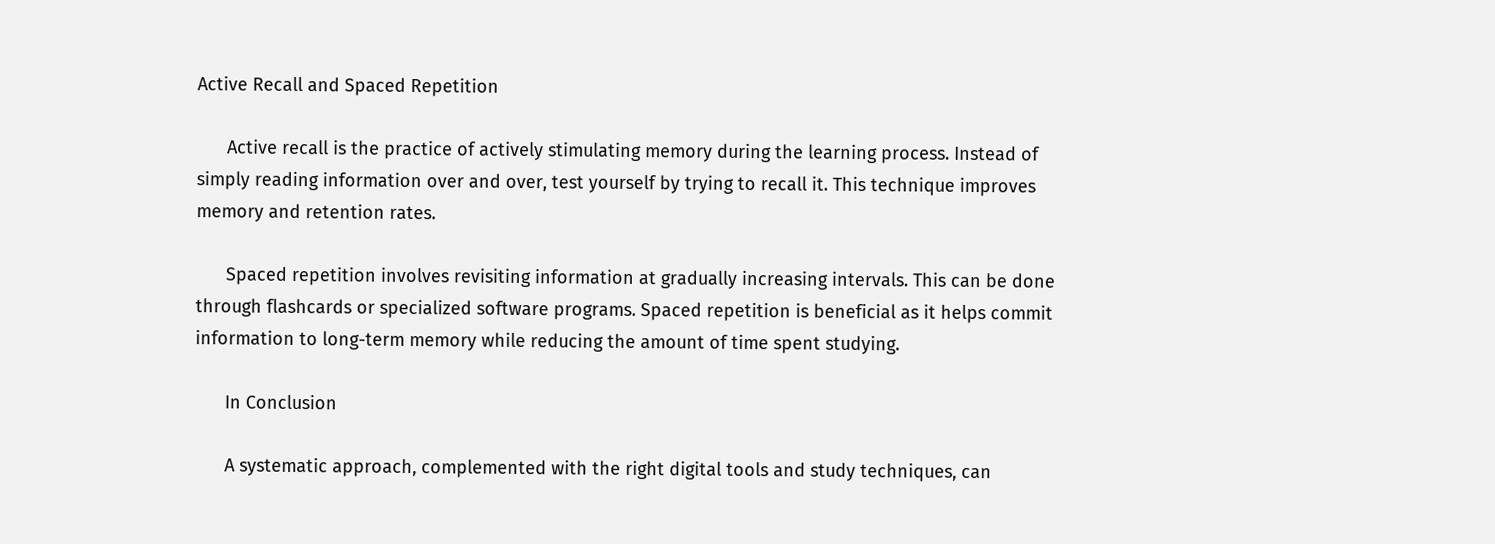Active Recall and Spaced Repetition

      Active recall is the practice of actively stimulating memory during the learning process. Instead of simply reading information over and over, test yourself by trying to recall it. This technique improves memory and retention rates.

      Spaced repetition involves revisiting information at gradually increasing intervals. This can be done through flashcards or specialized software programs. Spaced repetition is beneficial as it helps commit information to long-term memory while reducing the amount of time spent studying.

      In Conclusion

      A systematic approach, complemented with the right digital tools and study techniques, can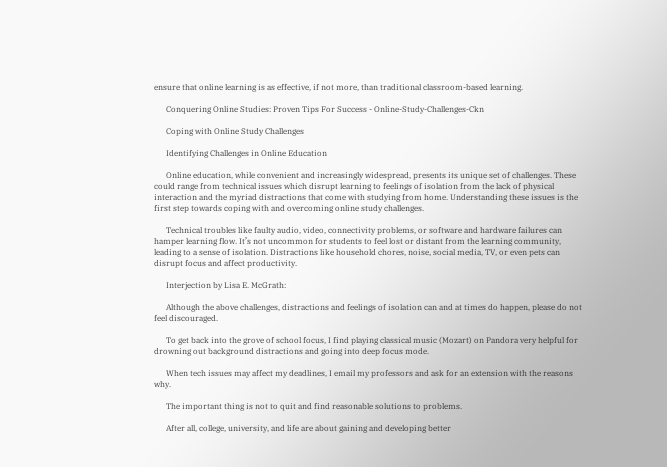ensure that online learning is as effective, if not more, than traditional classroom-based learning.

      Conquering Online Studies: Proven Tips For Success - Online-Study-Challenges-Ckn

      Coping with Online Study Challenges

      Identifying Challenges in Online Education

      Online education, while convenient and increasingly widespread, presents its unique set of challenges. These could range from technical issues which disrupt learning to feelings of isolation from the lack of physical interaction and the myriad distractions that come with studying from home. Understanding these issues is the first step towards coping with and overcoming online study challenges.

      Technical troubles like faulty audio, video, connectivity problems, or software and hardware failures can hamper learning flow. It’s not uncommon for students to feel lost or distant from the learning community, leading to a sense of isolation. Distractions like household chores, noise, social media, TV, or even pets can disrupt focus and affect productivity.

      Interjection by Lisa E. McGrath:

      Although the above challenges, distractions and feelings of isolation can and at times do happen, please do not feel discouraged.

      To get back into the grove of school focus, I find playing classical music (Mozart) on Pandora very helpful for drowning out background distractions and going into deep focus mode.

      When tech issues may affect my deadlines, I email my professors and ask for an extension with the reasons why.

      The important thing is not to quit and find reasonable solutions to problems.

      After all, college, university, and life are about gaining and developing better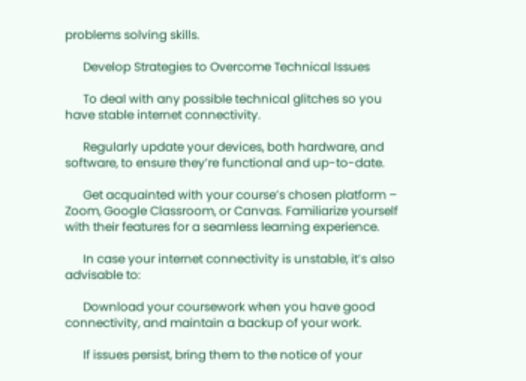problems solving skills.

      Develop Strategies to Overcome Technical Issues

      To deal with any possible technical glitches so you have stable internet connectivity.

      Regularly update your devices, both hardware, and software, to ensure they’re functional and up-to-date.

      Get acquainted with your course’s chosen platform – Zoom, Google Classroom, or Canvas. Familiarize yourself with their features for a seamless learning experience.

      In case your internet connectivity is unstable, it’s also advisable to:

      Download your coursework when you have good connectivity, and maintain a backup of your work.

      If issues persist, bring them to the notice of your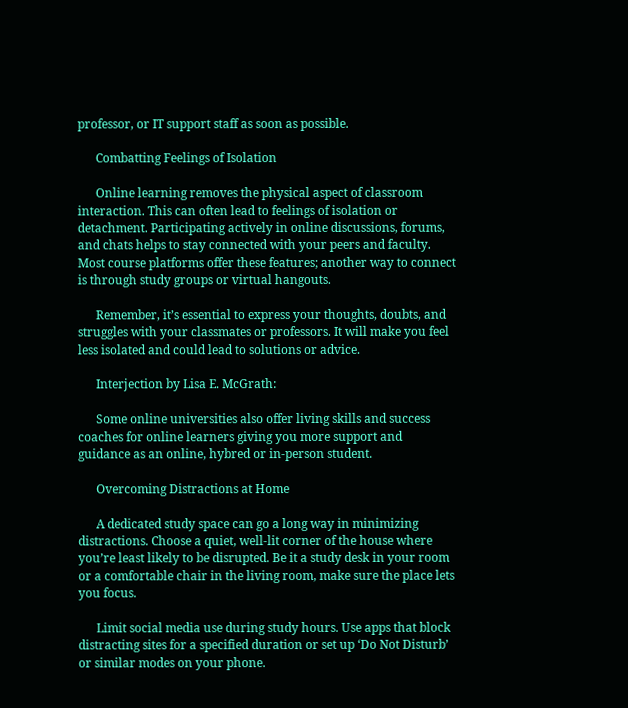professor, or IT support staff as soon as possible.

      Combatting Feelings of Isolation

      Online learning removes the physical aspect of classroom interaction. This can often lead to feelings of isolation or detachment. Participating actively in online discussions, forums, and chats helps to stay connected with your peers and faculty. Most course platforms offer these features; another way to connect is through study groups or virtual hangouts.

      Remember, it’s essential to express your thoughts, doubts, and struggles with your classmates or professors. It will make you feel less isolated and could lead to solutions or advice.

      Interjection by Lisa E. McGrath:

      Some online universities also offer living skills and success coaches for online learners giving you more support and guidance as an online, hybred or in-person student.

      Overcoming Distractions at Home

      A dedicated study space can go a long way in minimizing distractions. Choose a quiet, well-lit corner of the house where you’re least likely to be disrupted. Be it a study desk in your room or a comfortable chair in the living room, make sure the place lets you focus.

      Limit social media use during study hours. Use apps that block distracting sites for a specified duration or set up ‘Do Not Disturb’ or similar modes on your phone.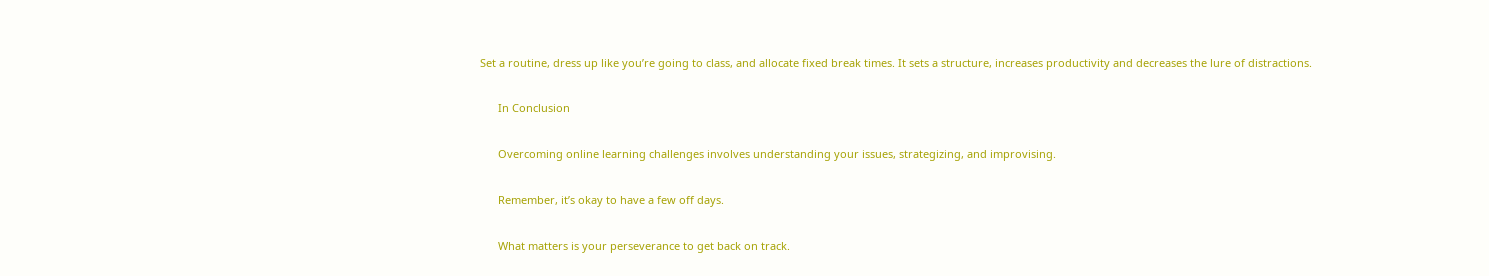Set a routine, dress up like you’re going to class, and allocate fixed break times. It sets a structure, increases productivity and decreases the lure of distractions.

      In Conclusion

      Overcoming online learning challenges involves understanding your issues, strategizing, and improvising.

      Remember, it’s okay to have a few off days.

      What matters is your perseverance to get back on track.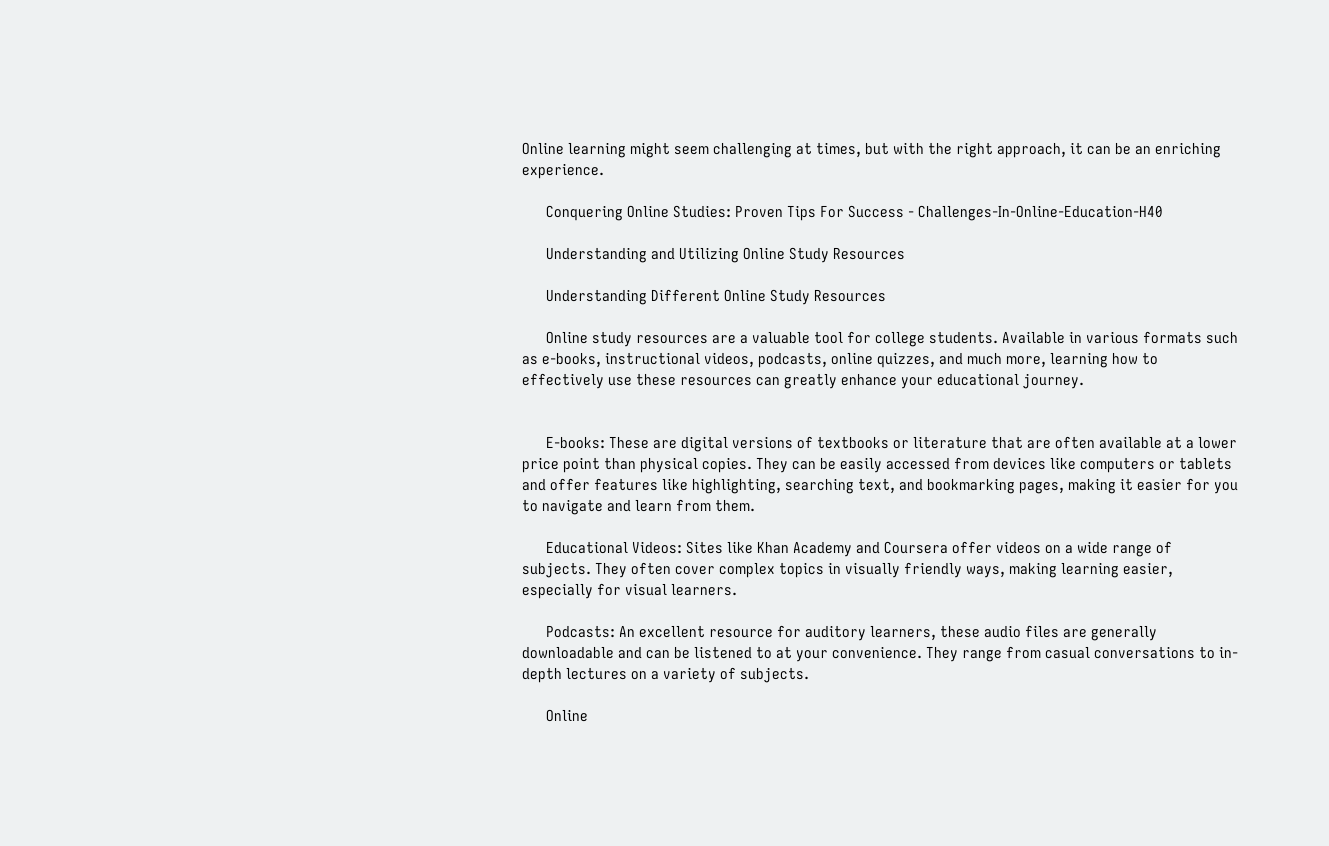Online learning might seem challenging at times, but with the right approach, it can be an enriching experience.

      Conquering Online Studies: Proven Tips For Success - Challenges-In-Online-Education-H40

      Understanding and Utilizing Online Study Resources

      Understanding Different Online Study Resources

      Online study resources are a valuable tool for college students. Available in various formats such as e-books, instructional videos, podcasts, online quizzes, and much more, learning how to effectively use these resources can greatly enhance your educational journey.


      E-books: These are digital versions of textbooks or literature that are often available at a lower price point than physical copies. They can be easily accessed from devices like computers or tablets and offer features like highlighting, searching text, and bookmarking pages, making it easier for you to navigate and learn from them.

      Educational Videos: Sites like Khan Academy and Coursera offer videos on a wide range of subjects. They often cover complex topics in visually friendly ways, making learning easier, especially for visual learners.

      Podcasts: An excellent resource for auditory learners, these audio files are generally downloadable and can be listened to at your convenience. They range from casual conversations to in-depth lectures on a variety of subjects.

      Online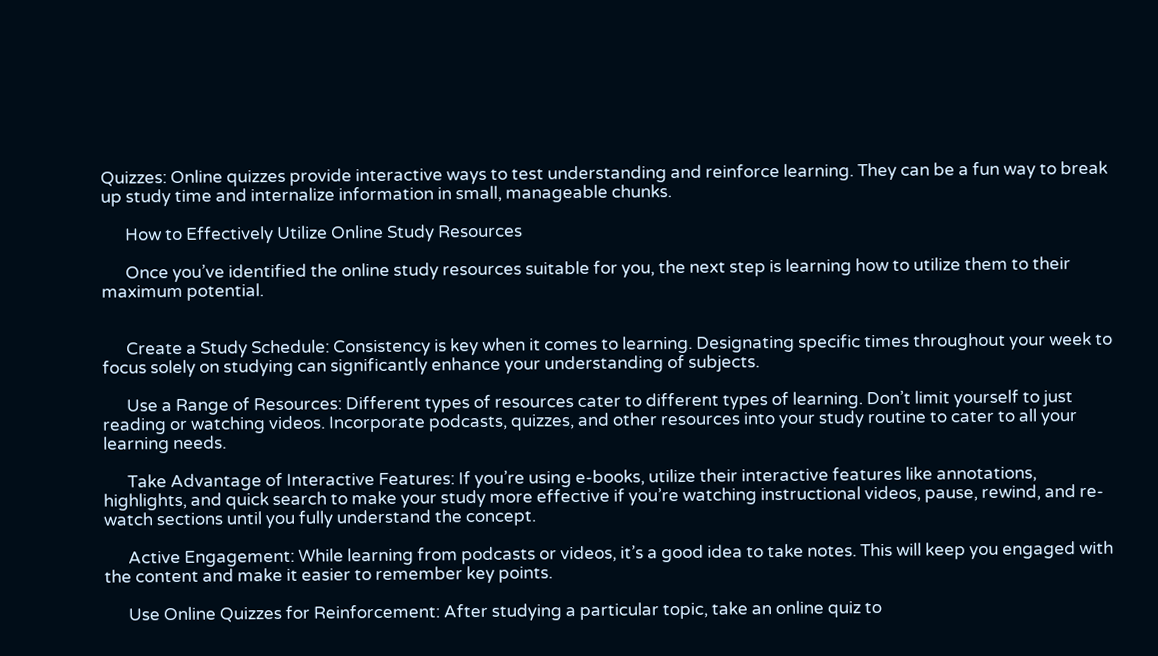Quizzes: Online quizzes provide interactive ways to test understanding and reinforce learning. They can be a fun way to break up study time and internalize information in small, manageable chunks.

      How to Effectively Utilize Online Study Resources

      Once you’ve identified the online study resources suitable for you, the next step is learning how to utilize them to their maximum potential.


      Create a Study Schedule: Consistency is key when it comes to learning. Designating specific times throughout your week to focus solely on studying can significantly enhance your understanding of subjects.

      Use a Range of Resources: Different types of resources cater to different types of learning. Don’t limit yourself to just reading or watching videos. Incorporate podcasts, quizzes, and other resources into your study routine to cater to all your learning needs.

      Take Advantage of Interactive Features: If you’re using e-books, utilize their interactive features like annotations, highlights, and quick search to make your study more effective if you’re watching instructional videos, pause, rewind, and re-watch sections until you fully understand the concept.

      Active Engagement: While learning from podcasts or videos, it’s a good idea to take notes. This will keep you engaged with the content and make it easier to remember key points.

      Use Online Quizzes for Reinforcement: After studying a particular topic, take an online quiz to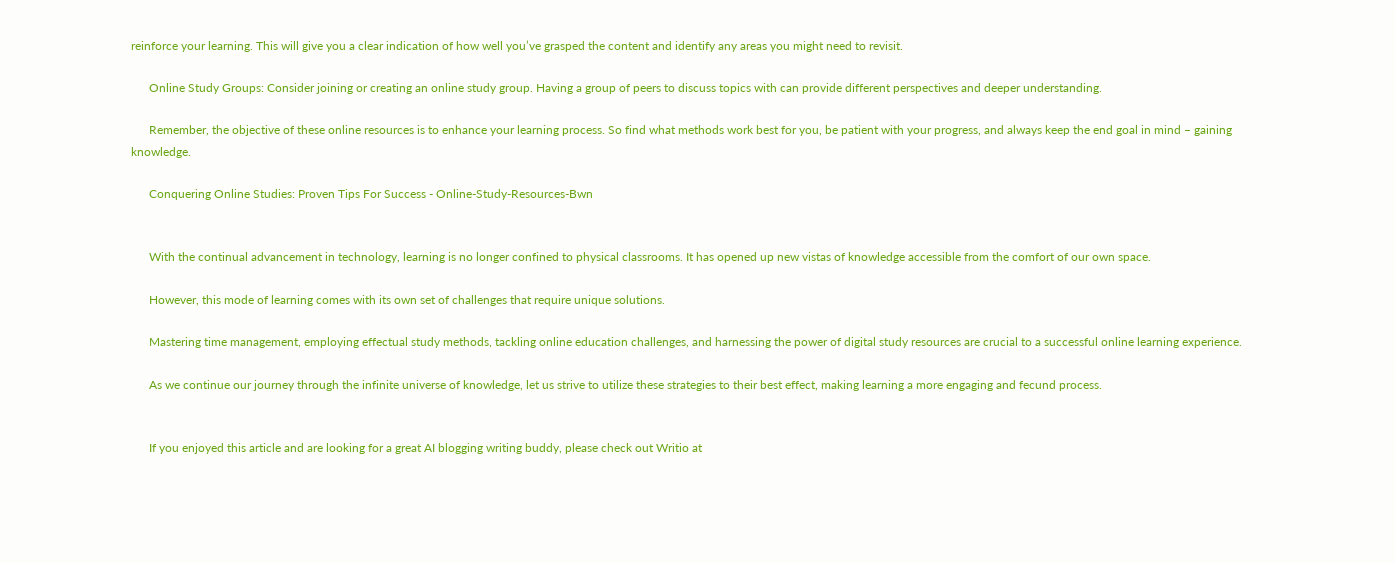reinforce your learning. This will give you a clear indication of how well you’ve grasped the content and identify any areas you might need to revisit.

      Online Study Groups: Consider joining or creating an online study group. Having a group of peers to discuss topics with can provide different perspectives and deeper understanding.

      Remember, the objective of these online resources is to enhance your learning process. So find what methods work best for you, be patient with your progress, and always keep the end goal in mind – gaining knowledge.

      Conquering Online Studies: Proven Tips For Success - Online-Study-Resources-Bwn


      With the continual advancement in technology, learning is no longer confined to physical classrooms. It has opened up new vistas of knowledge accessible from the comfort of our own space.

      However, this mode of learning comes with its own set of challenges that require unique solutions.

      Mastering time management, employing effectual study methods, tackling online education challenges, and harnessing the power of digital study resources are crucial to a successful online learning experience.

      As we continue our journey through the infinite universe of knowledge, let us strive to utilize these strategies to their best effect, making learning a more engaging and fecund process.


      If you enjoyed this article and are looking for a great AI blogging writing buddy, please check out Writio at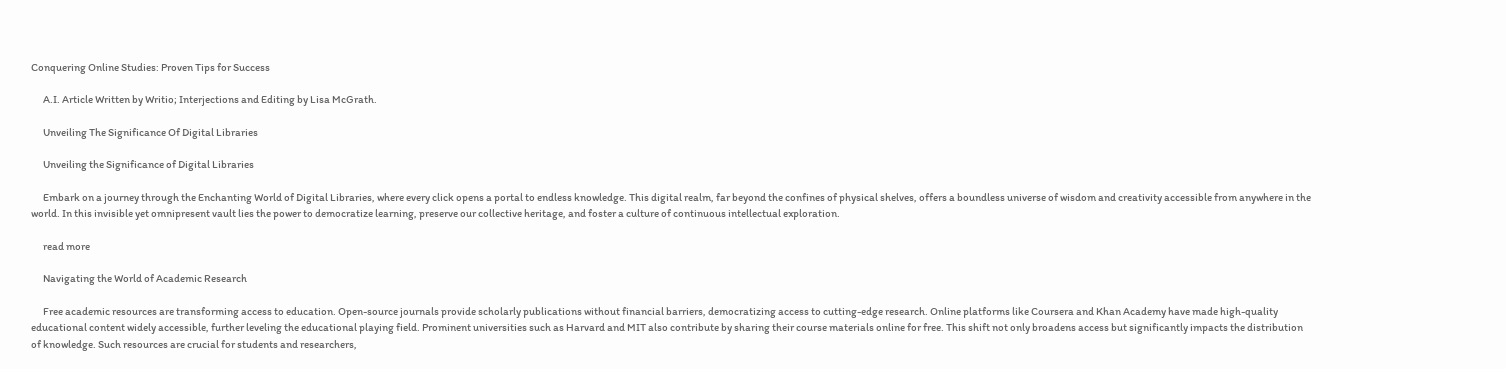Conquering Online Studies: Proven Tips for Success

      A.I. Article Written by Writio; Interjections and Editing by Lisa McGrath.

      Unveiling The Significance Of Digital Libraries

      Unveiling the Significance of Digital Libraries

      Embark on a journey through the Enchanting World of Digital Libraries, where every click opens a portal to endless knowledge. This digital realm, far beyond the confines of physical shelves, offers a boundless universe of wisdom and creativity accessible from anywhere in the world. In this invisible yet omnipresent vault lies the power to democratize learning, preserve our collective heritage, and foster a culture of continuous intellectual exploration.

      read more

      Navigating the World of Academic Research

      Free academic resources are transforming access to education. Open-source journals provide scholarly publications without financial barriers, democratizing access to cutting-edge research. Online platforms like Coursera and Khan Academy have made high-quality educational content widely accessible, further leveling the educational playing field. Prominent universities such as Harvard and MIT also contribute by sharing their course materials online for free. This shift not only broadens access but significantly impacts the distribution of knowledge. Such resources are crucial for students and researchers,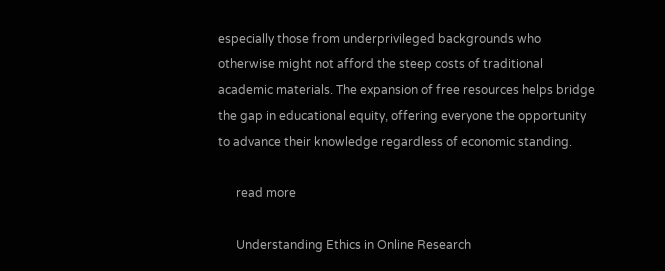especially those from underprivileged backgrounds who otherwise might not afford the steep costs of traditional academic materials. The expansion of free resources helps bridge the gap in educational equity, offering everyone the opportunity to advance their knowledge regardless of economic standing.

      read more

      Understanding Ethics in Online Research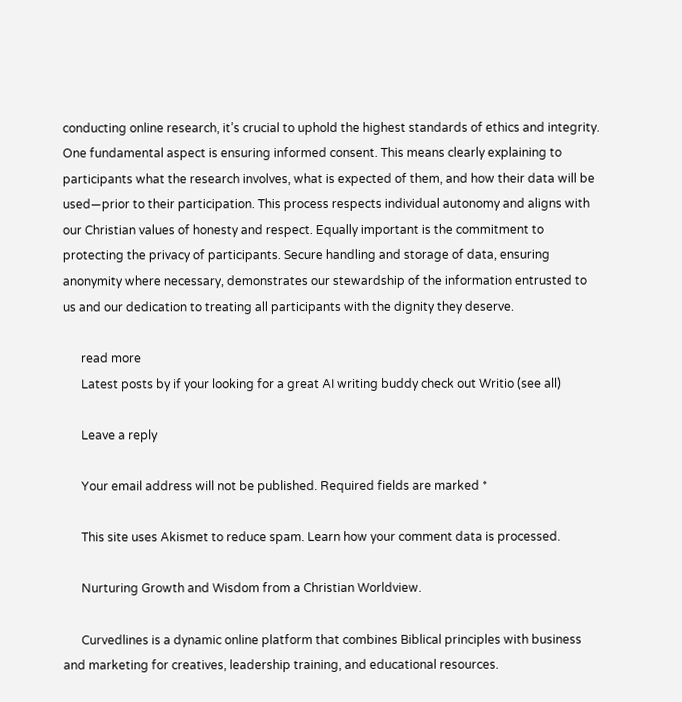conducting online research, it’s crucial to uphold the highest standards of ethics and integrity. One fundamental aspect is ensuring informed consent. This means clearly explaining to participants what the research involves, what is expected of them, and how their data will be used—prior to their participation. This process respects individual autonomy and aligns with our Christian values of honesty and respect. Equally important is the commitment to protecting the privacy of participants. Secure handling and storage of data, ensuring anonymity where necessary, demonstrates our stewardship of the information entrusted to us and our dedication to treating all participants with the dignity they deserve.

      read more
      Latest posts by if your looking for a great AI writing buddy check out Writio (see all)

      Leave a reply

      Your email address will not be published. Required fields are marked *

      This site uses Akismet to reduce spam. Learn how your comment data is processed.

      Nurturing Growth and Wisdom from a Christian Worldview.

      Curvedlines is a dynamic online platform that combines Biblical principles with business and marketing for creatives, leadership training, and educational resources.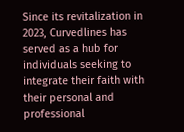Since its revitalization in 2023, Curvedlines has served as a hub for individuals seeking to integrate their faith with their personal and professional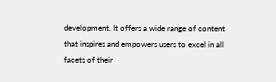development. It offers a wide range of content that inspires and empowers users to excel in all facets of their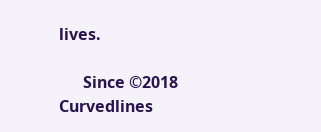lives.

      Since ©2018 Curvedlines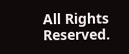All Rights Reserved.